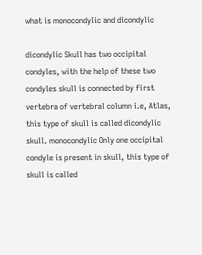what is monocondylic and dicondylic

dicondylic Skull has two occipital condyles, with the help of these two condyles skull is connected by first vertebra of vertebral column i.e, Atlas, this type of skull is called dicondylic skull. monocondylic Only one occipital condyle is present in skull, this type of skull is called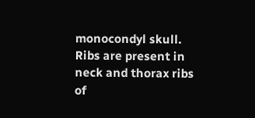monocondyl skull. Ribs are present in neck and thorax ribs of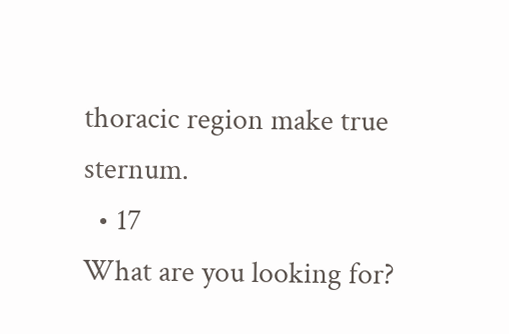thoracic region make true sternum.
  • 17
What are you looking for?